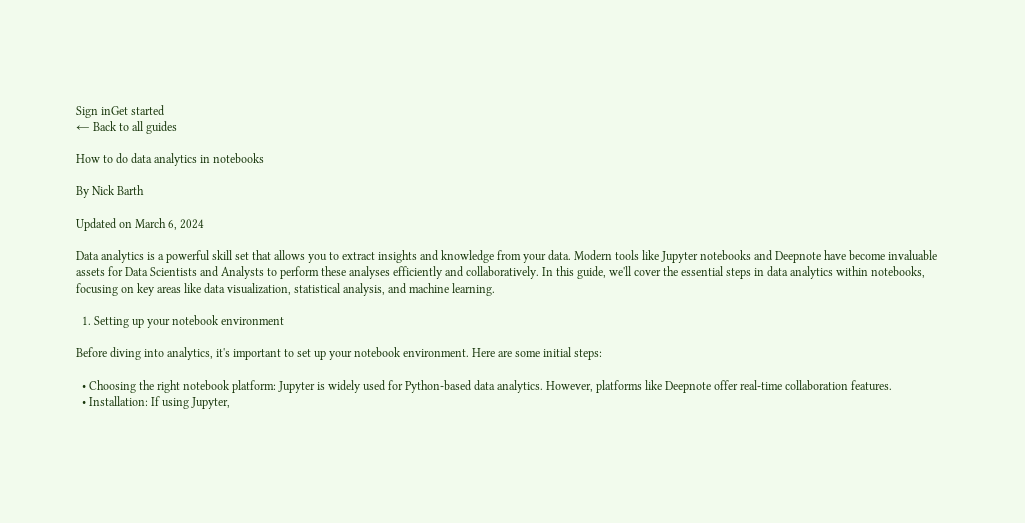Sign inGet started
← Back to all guides

How to do data analytics in notebooks

By Nick Barth

Updated on March 6, 2024

Data analytics is a powerful skill set that allows you to extract insights and knowledge from your data. Modern tools like Jupyter notebooks and Deepnote have become invaluable assets for Data Scientists and Analysts to perform these analyses efficiently and collaboratively. In this guide, we'll cover the essential steps in data analytics within notebooks, focusing on key areas like data visualization, statistical analysis, and machine learning.

  1. Setting up your notebook environment

Before diving into analytics, it's important to set up your notebook environment. Here are some initial steps:

  • Choosing the right notebook platform: Jupyter is widely used for Python-based data analytics. However, platforms like Deepnote offer real-time collaboration features.
  • Installation: If using Jupyter,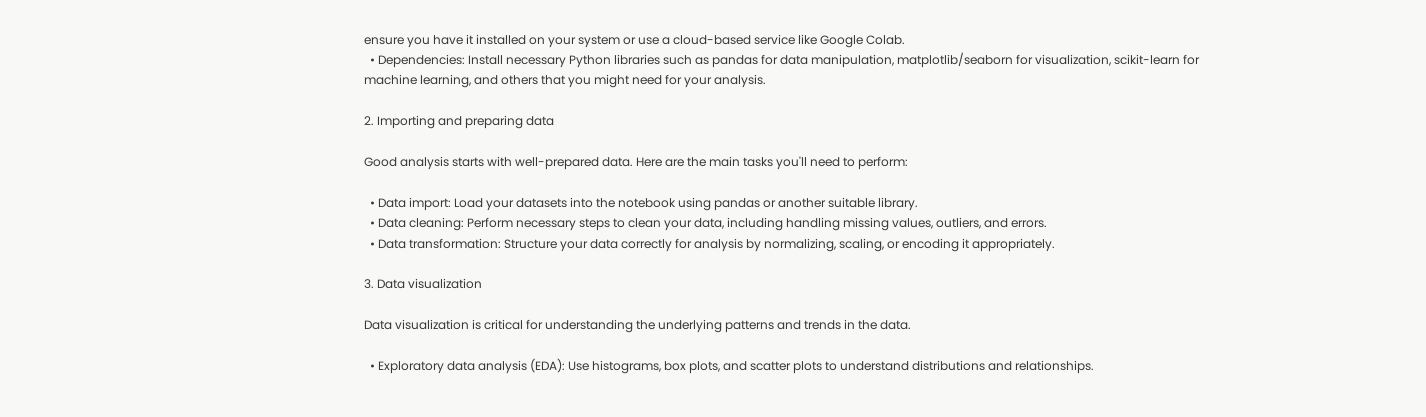ensure you have it installed on your system or use a cloud-based service like Google Colab.
  • Dependencies: Install necessary Python libraries such as pandas for data manipulation, matplotlib/seaborn for visualization, scikit-learn for machine learning, and others that you might need for your analysis.

2. Importing and preparing data

Good analysis starts with well-prepared data. Here are the main tasks you'll need to perform:

  • Data import: Load your datasets into the notebook using pandas or another suitable library.
  • Data cleaning: Perform necessary steps to clean your data, including handling missing values, outliers, and errors.
  • Data transformation: Structure your data correctly for analysis by normalizing, scaling, or encoding it appropriately.

3. Data visualization

Data visualization is critical for understanding the underlying patterns and trends in the data.

  • Exploratory data analysis (EDA): Use histograms, box plots, and scatter plots to understand distributions and relationships.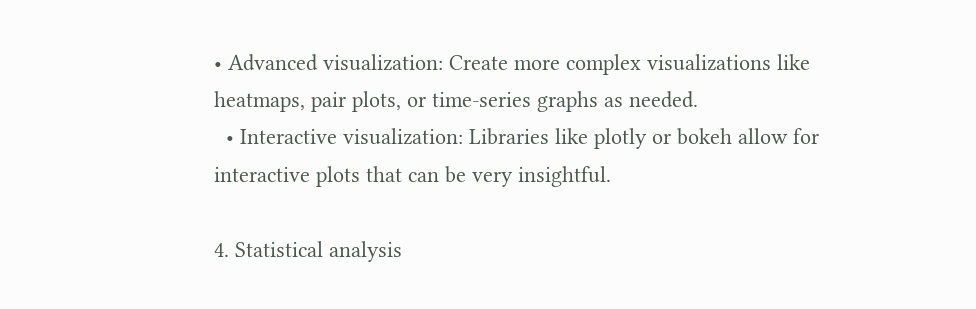• Advanced visualization: Create more complex visualizations like heatmaps, pair plots, or time-series graphs as needed.
  • Interactive visualization: Libraries like plotly or bokeh allow for interactive plots that can be very insightful.

4. Statistical analysis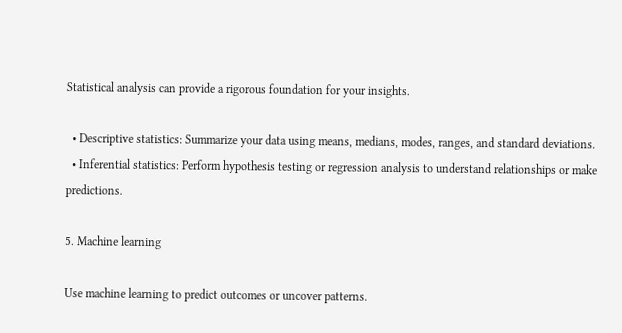Statistical analysis can provide a rigorous foundation for your insights.

  • Descriptive statistics: Summarize your data using means, medians, modes, ranges, and standard deviations.
  • Inferential statistics: Perform hypothesis testing or regression analysis to understand relationships or make predictions.

5. Machine learning

Use machine learning to predict outcomes or uncover patterns.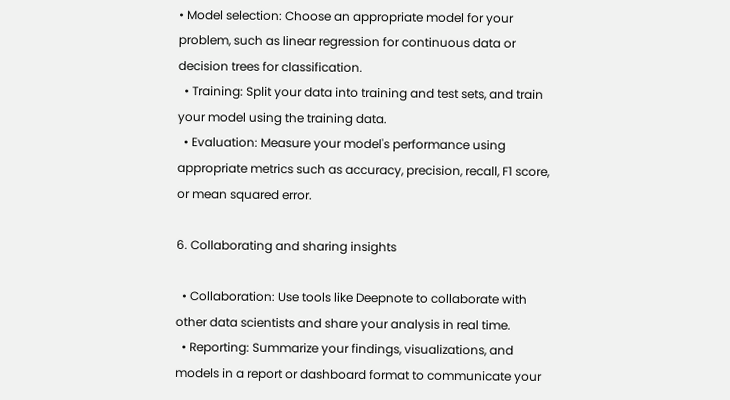• Model selection: Choose an appropriate model for your problem, such as linear regression for continuous data or decision trees for classification.
  • Training: Split your data into training and test sets, and train your model using the training data.
  • Evaluation: Measure your model's performance using appropriate metrics such as accuracy, precision, recall, F1 score, or mean squared error.

6. Collaborating and sharing insights

  • Collaboration: Use tools like Deepnote to collaborate with other data scientists and share your analysis in real time.
  • Reporting: Summarize your findings, visualizations, and models in a report or dashboard format to communicate your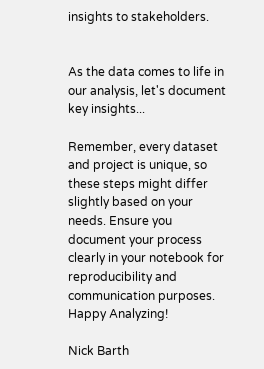insights to stakeholders.


As the data comes to life in our analysis, let's document key insights...

Remember, every dataset and project is unique, so these steps might differ slightly based on your needs. Ensure you document your process clearly in your notebook for reproducibility and communication purposes. Happy Analyzing!

Nick Barth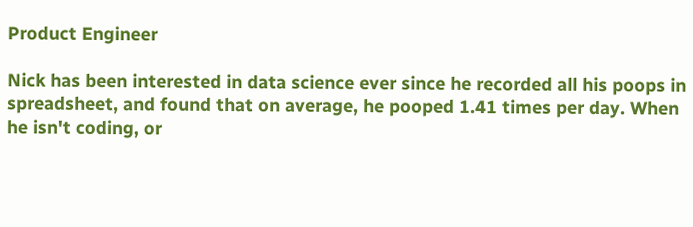Product Engineer

Nick has been interested in data science ever since he recorded all his poops in spreadsheet, and found that on average, he pooped 1.41 times per day. When he isn't coding, or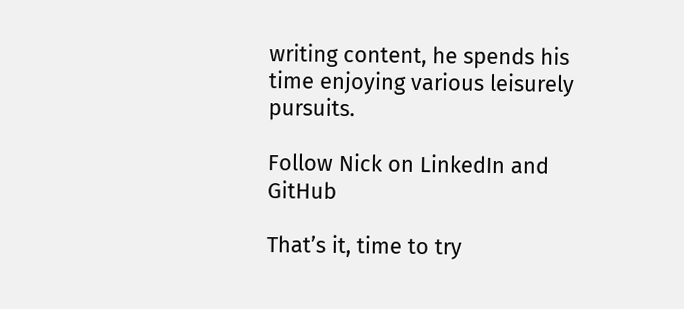writing content, he spends his time enjoying various leisurely pursuits.

Follow Nick on LinkedIn and GitHub

That’s it, time to try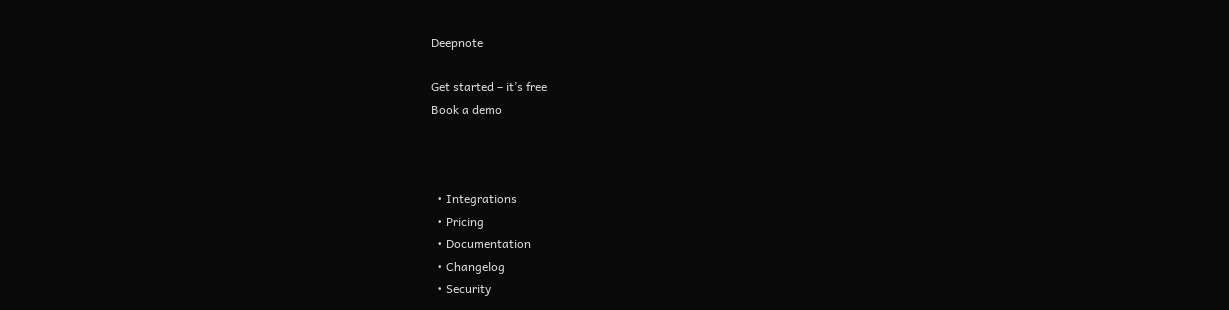Deepnote

Get started – it’s free
Book a demo



  • Integrations
  • Pricing
  • Documentation
  • Changelog
  • Security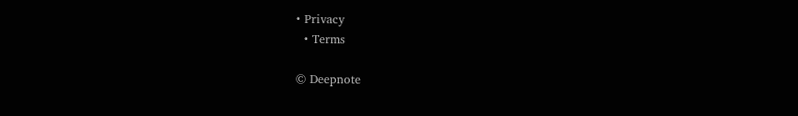• Privacy
  • Terms

© Deepnote